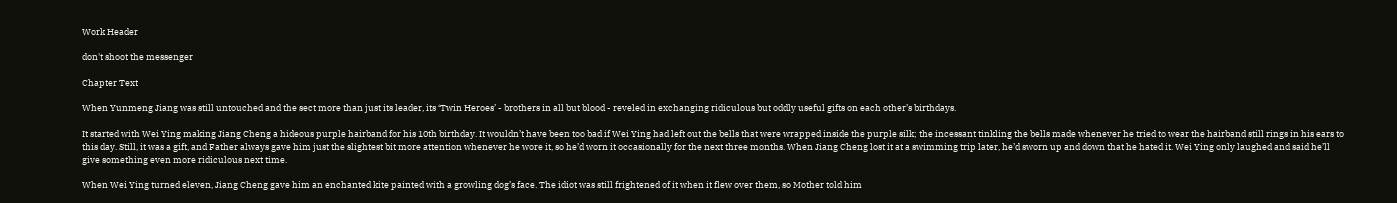Work Header

don't shoot the messenger

Chapter Text

When Yunmeng Jiang was still untouched and the sect more than just its leader, its ‘Twin Heroes’ - brothers in all but blood - reveled in exchanging ridiculous but oddly useful gifts on each other’s birthdays.

It started with Wei Ying making Jiang Cheng a hideous purple hairband for his 10th birthday. It wouldn’t have been too bad if Wei Ying had left out the bells that were wrapped inside the purple silk; the incessant tinkling the bells made whenever he tried to wear the hairband still rings in his ears to this day. Still, it was a gift, and Father always gave him just the slightest bit more attention whenever he wore it, so he’d worn it occasionally for the next three months. When Jiang Cheng lost it at a swimming trip later, he’d sworn up and down that he hated it. Wei Ying only laughed and said he’ll give something even more ridiculous next time.

When Wei Ying turned eleven, Jiang Cheng gave him an enchanted kite painted with a growling dog’s face. The idiot was still frightened of it when it flew over them, so Mother told him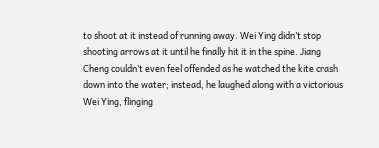to shoot at it instead of running away. Wei Ying didn’t stop shooting arrows at it until he finally hit it in the spine. Jiang Cheng couldn’t even feel offended as he watched the kite crash down into the water; instead, he laughed along with a victorious Wei Ying, flinging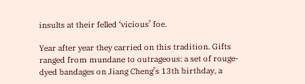insults at their felled ‘vicious’ foe.

Year after year they carried on this tradition. Gifts ranged from mundane to outrageous: a set of rouge-dyed bandages on Jiang Cheng’s 13th birthday, a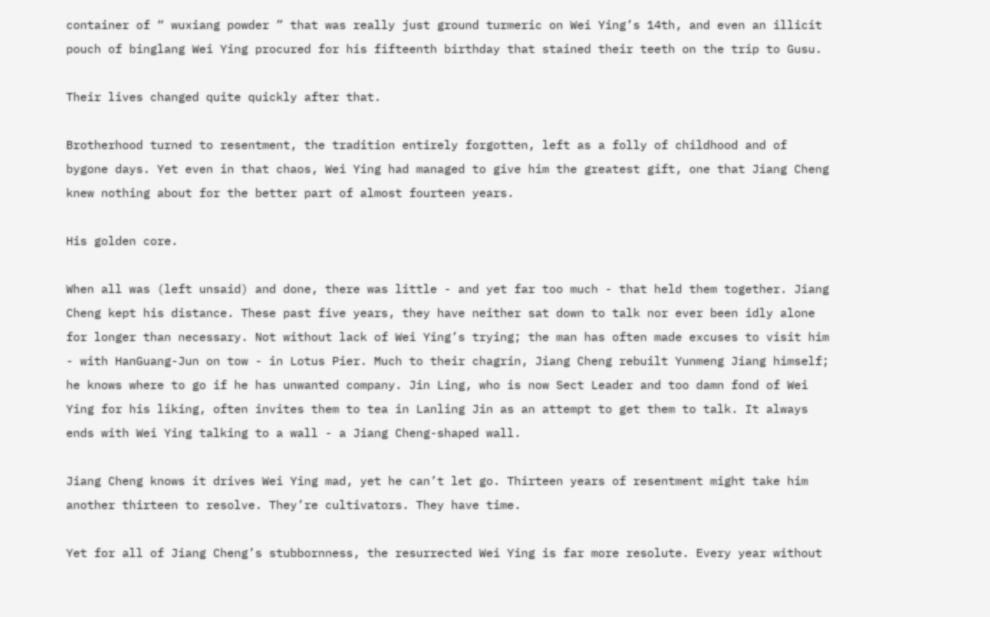container of “ wuxiang powder ” that was really just ground turmeric on Wei Ying’s 14th, and even an illicit pouch of binglang Wei Ying procured for his fifteenth birthday that stained their teeth on the trip to Gusu.

Their lives changed quite quickly after that.

Brotherhood turned to resentment, the tradition entirely forgotten, left as a folly of childhood and of bygone days. Yet even in that chaos, Wei Ying had managed to give him the greatest gift, one that Jiang Cheng knew nothing about for the better part of almost fourteen years.

His golden core.

When all was (left unsaid) and done, there was little - and yet far too much - that held them together. Jiang Cheng kept his distance. These past five years, they have neither sat down to talk nor ever been idly alone for longer than necessary. Not without lack of Wei Ying’s trying; the man has often made excuses to visit him - with HanGuang-Jun on tow - in Lotus Pier. Much to their chagrin, Jiang Cheng rebuilt Yunmeng Jiang himself; he knows where to go if he has unwanted company. Jin Ling, who is now Sect Leader and too damn fond of Wei Ying for his liking, often invites them to tea in Lanling Jin as an attempt to get them to talk. It always ends with Wei Ying talking to a wall - a Jiang Cheng-shaped wall.

Jiang Cheng knows it drives Wei Ying mad, yet he can’t let go. Thirteen years of resentment might take him another thirteen to resolve. They’re cultivators. They have time.

Yet for all of Jiang Cheng’s stubbornness, the resurrected Wei Ying is far more resolute. Every year without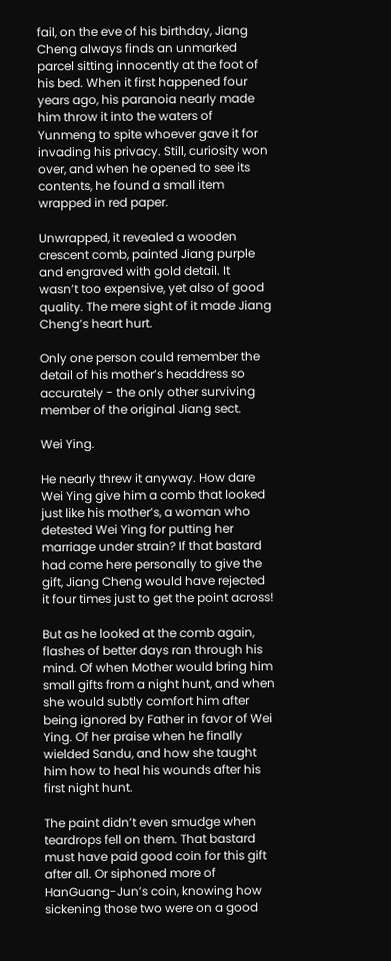fail, on the eve of his birthday, Jiang Cheng always finds an unmarked parcel sitting innocently at the foot of his bed. When it first happened four years ago, his paranoia nearly made him throw it into the waters of Yunmeng to spite whoever gave it for invading his privacy. Still, curiosity won over, and when he opened to see its contents, he found a small item wrapped in red paper.

Unwrapped, it revealed a wooden crescent comb, painted Jiang purple and engraved with gold detail. It wasn’t too expensive, yet also of good quality. The mere sight of it made Jiang Cheng’s heart hurt.

Only one person could remember the detail of his mother’s headdress so accurately - the only other surviving member of the original Jiang sect.

Wei Ying.

He nearly threw it anyway. How dare Wei Ying give him a comb that looked just like his mother’s, a woman who detested Wei Ying for putting her marriage under strain? If that bastard had come here personally to give the gift, Jiang Cheng would have rejected it four times just to get the point across!

But as he looked at the comb again, flashes of better days ran through his mind. Of when Mother would bring him small gifts from a night hunt, and when she would subtly comfort him after being ignored by Father in favor of Wei Ying. Of her praise when he finally wielded Sandu, and how she taught him how to heal his wounds after his first night hunt.

The paint didn’t even smudge when teardrops fell on them. That bastard must have paid good coin for this gift after all. Or siphoned more of HanGuang-Jun’s coin, knowing how sickening those two were on a good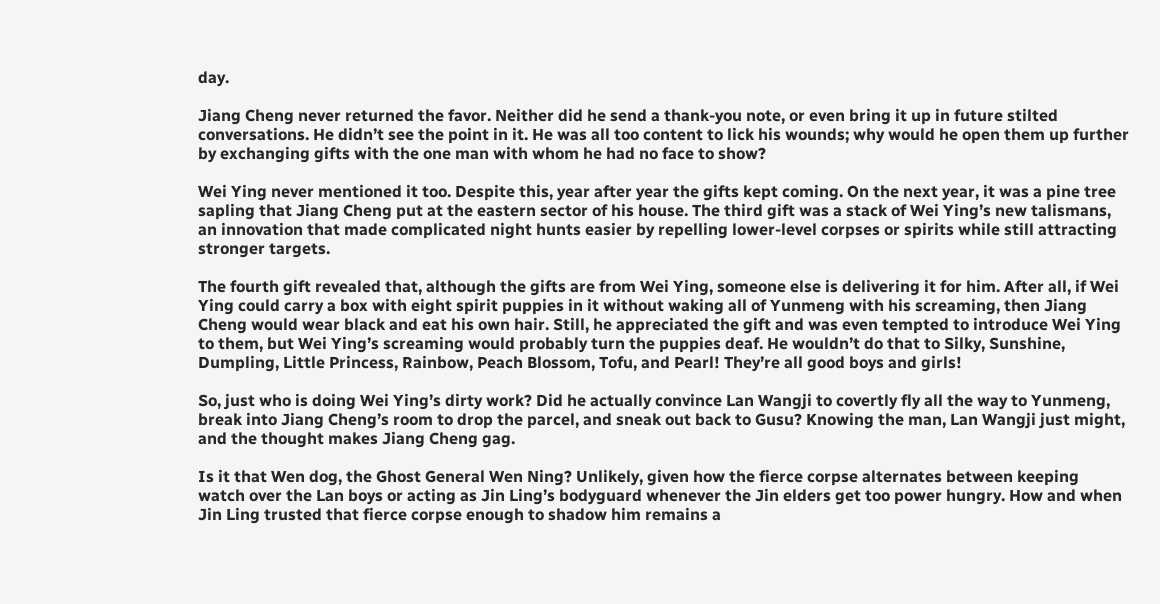day.

Jiang Cheng never returned the favor. Neither did he send a thank-you note, or even bring it up in future stilted conversations. He didn’t see the point in it. He was all too content to lick his wounds; why would he open them up further by exchanging gifts with the one man with whom he had no face to show?

Wei Ying never mentioned it too. Despite this, year after year the gifts kept coming. On the next year, it was a pine tree sapling that Jiang Cheng put at the eastern sector of his house. The third gift was a stack of Wei Ying’s new talismans, an innovation that made complicated night hunts easier by repelling lower-level corpses or spirits while still attracting stronger targets.

The fourth gift revealed that, although the gifts are from Wei Ying, someone else is delivering it for him. After all, if Wei Ying could carry a box with eight spirit puppies in it without waking all of Yunmeng with his screaming, then Jiang Cheng would wear black and eat his own hair. Still, he appreciated the gift and was even tempted to introduce Wei Ying to them, but Wei Ying’s screaming would probably turn the puppies deaf. He wouldn’t do that to Silky, Sunshine, Dumpling, Little Princess, Rainbow, Peach Blossom, Tofu, and Pearl! They’re all good boys and girls!

So, just who is doing Wei Ying’s dirty work? Did he actually convince Lan Wangji to covertly fly all the way to Yunmeng, break into Jiang Cheng’s room to drop the parcel, and sneak out back to Gusu? Knowing the man, Lan Wangji just might, and the thought makes Jiang Cheng gag.

Is it that Wen dog, the Ghost General Wen Ning? Unlikely, given how the fierce corpse alternates between keeping watch over the Lan boys or acting as Jin Ling’s bodyguard whenever the Jin elders get too power hungry. How and when Jin Ling trusted that fierce corpse enough to shadow him remains a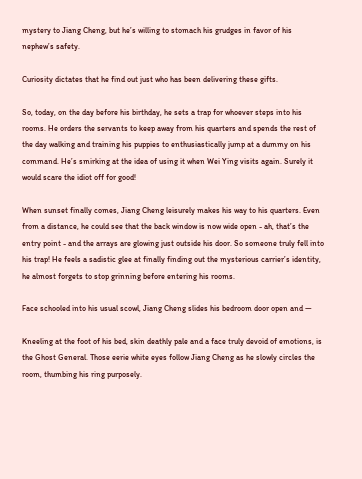mystery to Jiang Cheng, but he’s willing to stomach his grudges in favor of his nephew’s safety.

Curiosity dictates that he find out just who has been delivering these gifts.

So, today, on the day before his birthday, he sets a trap for whoever steps into his rooms. He orders the servants to keep away from his quarters and spends the rest of the day walking and training his puppies to enthusiastically jump at a dummy on his command. He’s smirking at the idea of using it when Wei Ying visits again. Surely it would scare the idiot off for good!

When sunset finally comes, Jiang Cheng leisurely makes his way to his quarters. Even from a distance, he could see that the back window is now wide open - ah, that’s the entry point - and the arrays are glowing just outside his door. So someone truly fell into his trap! He feels a sadistic glee at finally finding out the mysterious carrier’s identity, he almost forgets to stop grinning before entering his rooms.

Face schooled into his usual scowl, Jiang Cheng slides his bedroom door open and —

Kneeling at the foot of his bed, skin deathly pale and a face truly devoid of emotions, is the Ghost General. Those eerie white eyes follow Jiang Cheng as he slowly circles the room, thumbing his ring purposely.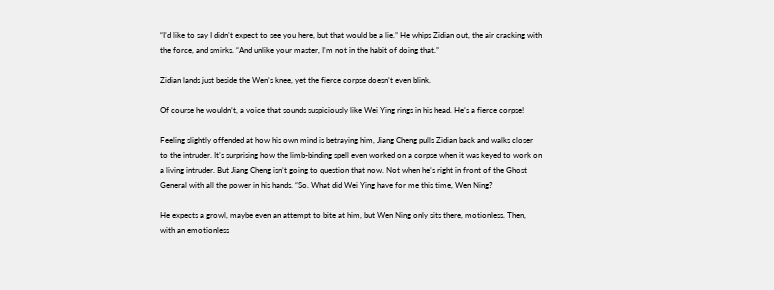“I’d like to say I didn’t expect to see you here, but that would be a lie.” He whips Zidian out, the air cracking with the force, and smirks. “And unlike your master, I’m not in the habit of doing that.”

Zidian lands just beside the Wen’s knee, yet the fierce corpse doesn’t even blink.

Of course he wouldn’t, a voice that sounds suspiciously like Wei Ying rings in his head. He’s a fierce corpse!

Feeling slightly offended at how his own mind is betraying him, Jiang Cheng pulls Zidian back and walks closer to the intruder. It’s surprising how the limb-binding spell even worked on a corpse when it was keyed to work on a living intruder. But Jiang Cheng isn’t going to question that now. Not when he’s right in front of the Ghost General with all the power in his hands. “So. What did Wei Ying have for me this time, Wen Ning?

He expects a growl, maybe even an attempt to bite at him, but Wen Ning only sits there, motionless. Then, with an emotionless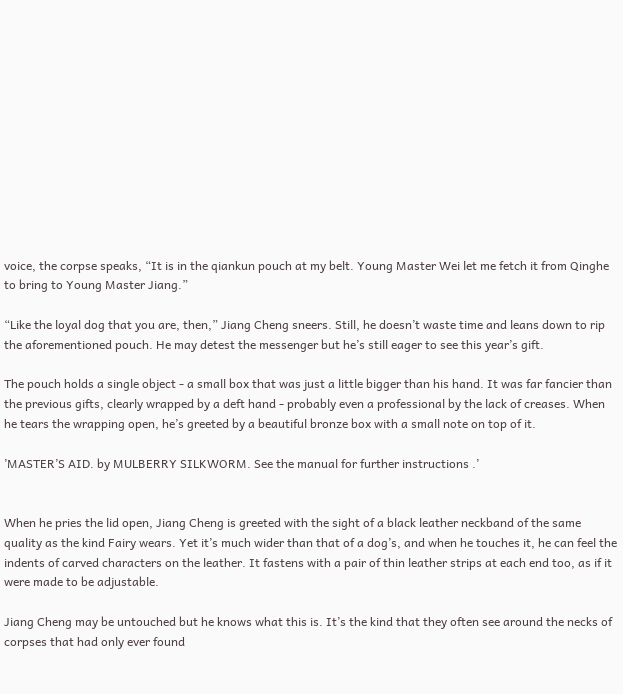voice, the corpse speaks, “It is in the qiankun pouch at my belt. Young Master Wei let me fetch it from Qinghe to bring to Young Master Jiang.”

“Like the loyal dog that you are, then,” Jiang Cheng sneers. Still, he doesn’t waste time and leans down to rip the aforementioned pouch. He may detest the messenger but he’s still eager to see this year’s gift.

The pouch holds a single object - a small box that was just a little bigger than his hand. It was far fancier than the previous gifts, clearly wrapped by a deft hand - probably even a professional by the lack of creases. When he tears the wrapping open, he’s greeted by a beautiful bronze box with a small note on top of it.

’MASTER’S AID. by MULBERRY SILKWORM. See the manual for further instructions .’


When he pries the lid open, Jiang Cheng is greeted with the sight of a black leather neckband of the same quality as the kind Fairy wears. Yet it’s much wider than that of a dog’s, and when he touches it, he can feel the indents of carved characters on the leather. It fastens with a pair of thin leather strips at each end too, as if it were made to be adjustable.

Jiang Cheng may be untouched but he knows what this is. It’s the kind that they often see around the necks of corpses that had only ever found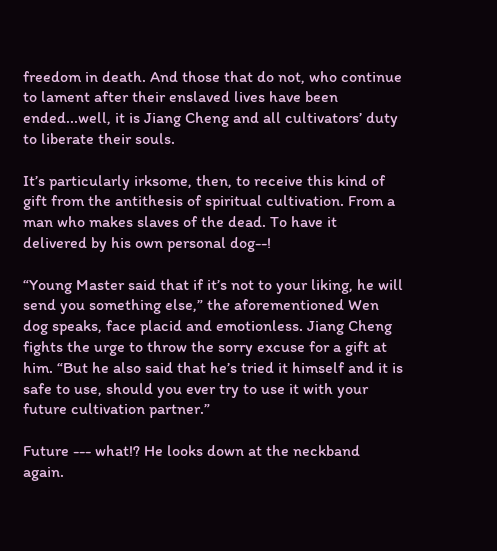freedom in death. And those that do not, who continue to lament after their enslaved lives have been ended...well, it is Jiang Cheng and all cultivators’ duty to liberate their souls.

It’s particularly irksome, then, to receive this kind of gift from the antithesis of spiritual cultivation. From a man who makes slaves of the dead. To have it delivered by his own personal dog--!

“Young Master said that if it’s not to your liking, he will send you something else,” the aforementioned Wen dog speaks, face placid and emotionless. Jiang Cheng fights the urge to throw the sorry excuse for a gift at him. “But he also said that he’s tried it himself and it is safe to use, should you ever try to use it with your future cultivation partner.”

Future --- what!? He looks down at the neckband again.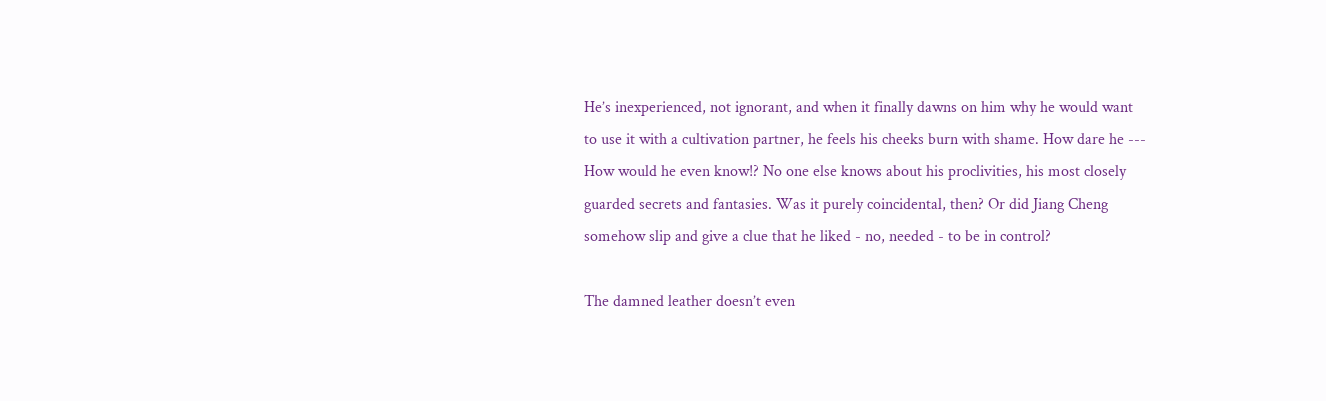He’s inexperienced, not ignorant, and when it finally dawns on him why he would want to use it with a cultivation partner, he feels his cheeks burn with shame. How dare he --- How would he even know!? No one else knows about his proclivities, his most closely guarded secrets and fantasies. Was it purely coincidental, then? Or did Jiang Cheng somehow slip and give a clue that he liked - no, needed - to be in control?

The damned leather doesn’t even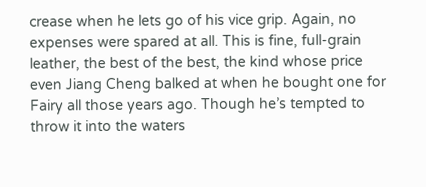crease when he lets go of his vice grip. Again, no expenses were spared at all. This is fine, full-grain leather, the best of the best, the kind whose price even Jiang Cheng balked at when he bought one for Fairy all those years ago. Though he’s tempted to throw it into the waters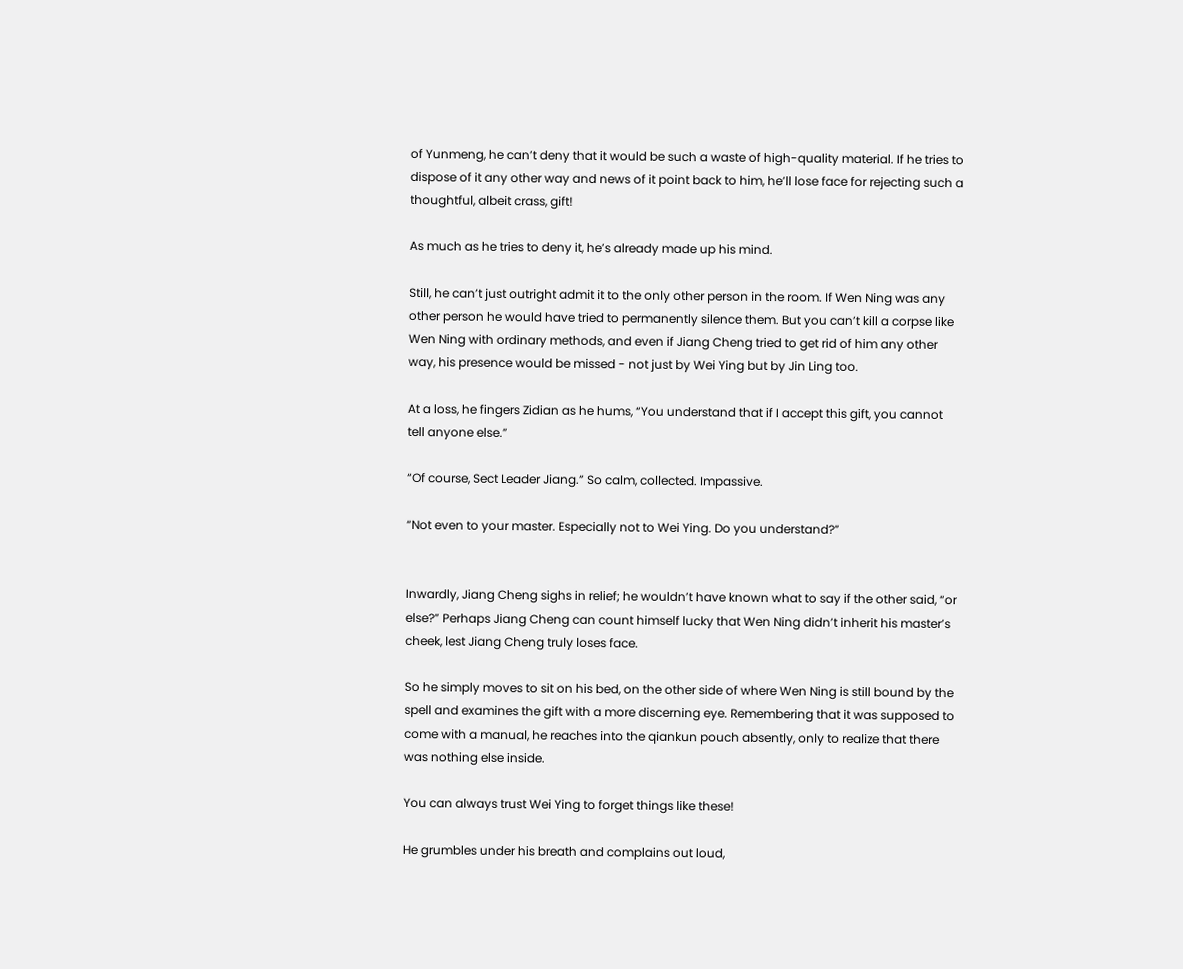of Yunmeng, he can’t deny that it would be such a waste of high-quality material. If he tries to dispose of it any other way and news of it point back to him, he’ll lose face for rejecting such a thoughtful, albeit crass, gift!

As much as he tries to deny it, he’s already made up his mind.

Still, he can’t just outright admit it to the only other person in the room. If Wen Ning was any other person he would have tried to permanently silence them. But you can’t kill a corpse like Wen Ning with ordinary methods, and even if Jiang Cheng tried to get rid of him any other way, his presence would be missed - not just by Wei Ying but by Jin Ling too.

At a loss, he fingers Zidian as he hums, “You understand that if I accept this gift, you cannot tell anyone else.”

“Of course, Sect Leader Jiang.” So calm, collected. Impassive.

“Not even to your master. Especially not to Wei Ying. Do you understand?”


Inwardly, Jiang Cheng sighs in relief; he wouldn’t have known what to say if the other said, “or else?” Perhaps Jiang Cheng can count himself lucky that Wen Ning didn’t inherit his master’s cheek, lest Jiang Cheng truly loses face.

So he simply moves to sit on his bed, on the other side of where Wen Ning is still bound by the spell and examines the gift with a more discerning eye. Remembering that it was supposed to come with a manual, he reaches into the qiankun pouch absently, only to realize that there was nothing else inside.

You can always trust Wei Ying to forget things like these!

He grumbles under his breath and complains out loud,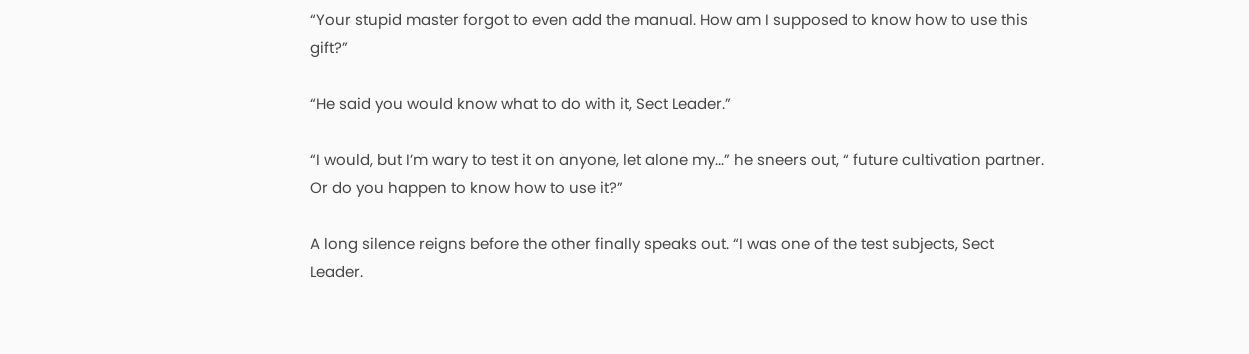“Your stupid master forgot to even add the manual. How am I supposed to know how to use this gift?”

“He said you would know what to do with it, Sect Leader.”

“I would, but I’m wary to test it on anyone, let alone my...” he sneers out, “ future cultivation partner. Or do you happen to know how to use it?”

A long silence reigns before the other finally speaks out. “I was one of the test subjects, Sect Leader.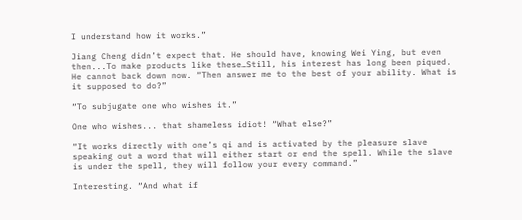I understand how it works.”

Jiang Cheng didn’t expect that. He should have, knowing Wei Ying, but even then...To make products like these…Still, his interest has long been piqued. He cannot back down now. “Then answer me to the best of your ability. What is it supposed to do?”

“To subjugate one who wishes it.”

One who wishes... that shameless idiot! “What else?”

“It works directly with one’s qi and is activated by the pleasure slave speaking out a word that will either start or end the spell. While the slave is under the spell, they will follow your every command.”

Interesting. “And what if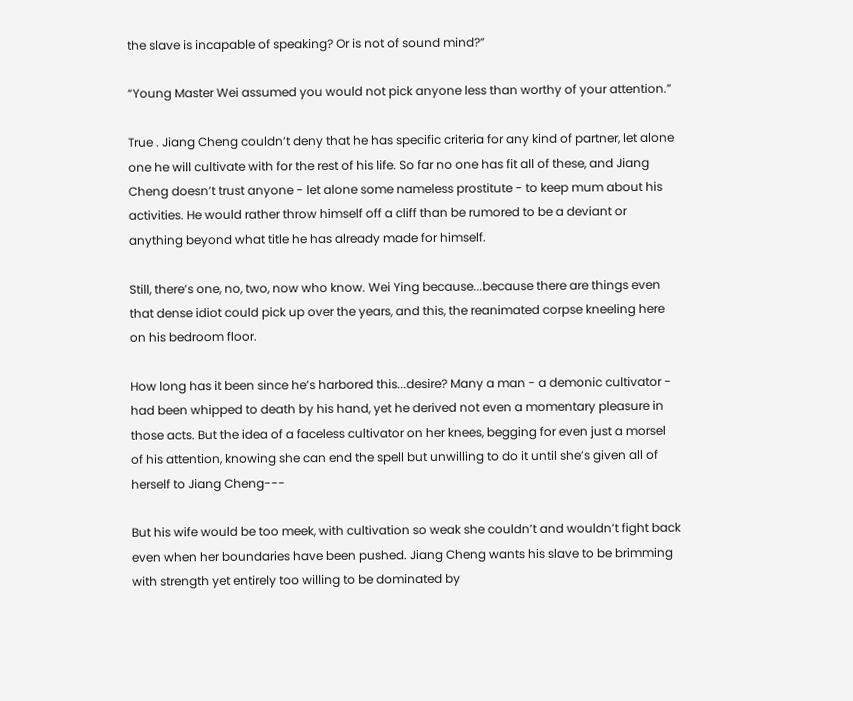the slave is incapable of speaking? Or is not of sound mind?”

“Young Master Wei assumed you would not pick anyone less than worthy of your attention.”

True . Jiang Cheng couldn’t deny that he has specific criteria for any kind of partner, let alone one he will cultivate with for the rest of his life. So far no one has fit all of these, and Jiang Cheng doesn’t trust anyone - let alone some nameless prostitute - to keep mum about his activities. He would rather throw himself off a cliff than be rumored to be a deviant or anything beyond what title he has already made for himself.

Still, there’s one, no, two, now who know. Wei Ying because...because there are things even that dense idiot could pick up over the years, and this, the reanimated corpse kneeling here on his bedroom floor.

How long has it been since he’s harbored this...desire? Many a man - a demonic cultivator - had been whipped to death by his hand, yet he derived not even a momentary pleasure in those acts. But the idea of a faceless cultivator on her knees, begging for even just a morsel of his attention, knowing she can end the spell but unwilling to do it until she’s given all of herself to Jiang Cheng---

But his wife would be too meek, with cultivation so weak she couldn’t and wouldn’t fight back even when her boundaries have been pushed. Jiang Cheng wants his slave to be brimming with strength yet entirely too willing to be dominated by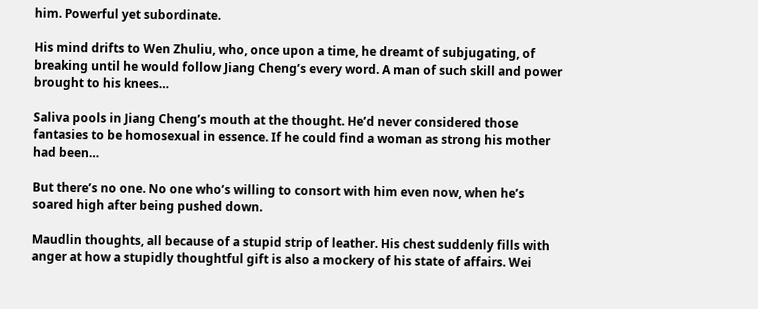him. Powerful yet subordinate.

His mind drifts to Wen Zhuliu, who, once upon a time, he dreamt of subjugating, of breaking until he would follow Jiang Cheng’s every word. A man of such skill and power brought to his knees…

Saliva pools in Jiang Cheng’s mouth at the thought. He’d never considered those fantasies to be homosexual in essence. If he could find a woman as strong his mother had been…

But there’s no one. No one who’s willing to consort with him even now, when he’s soared high after being pushed down.

Maudlin thoughts, all because of a stupid strip of leather. His chest suddenly fills with anger at how a stupidly thoughtful gift is also a mockery of his state of affairs. Wei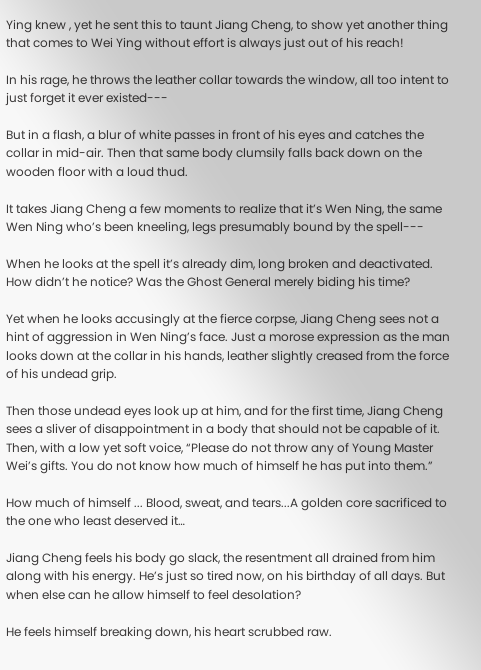Ying knew , yet he sent this to taunt Jiang Cheng, to show yet another thing that comes to Wei Ying without effort is always just out of his reach!

In his rage, he throws the leather collar towards the window, all too intent to just forget it ever existed---

But in a flash, a blur of white passes in front of his eyes and catches the collar in mid-air. Then that same body clumsily falls back down on the wooden floor with a loud thud.

It takes Jiang Cheng a few moments to realize that it’s Wen Ning, the same Wen Ning who’s been kneeling, legs presumably bound by the spell---

When he looks at the spell it’s already dim, long broken and deactivated. How didn’t he notice? Was the Ghost General merely biding his time?

Yet when he looks accusingly at the fierce corpse, Jiang Cheng sees not a hint of aggression in Wen Ning’s face. Just a morose expression as the man looks down at the collar in his hands, leather slightly creased from the force of his undead grip.

Then those undead eyes look up at him, and for the first time, Jiang Cheng sees a sliver of disappointment in a body that should not be capable of it. Then, with a low yet soft voice, “Please do not throw any of Young Master Wei’s gifts. You do not know how much of himself he has put into them.”

How much of himself ... Blood, sweat, and tears...A golden core sacrificed to the one who least deserved it…

Jiang Cheng feels his body go slack, the resentment all drained from him along with his energy. He’s just so tired now, on his birthday of all days. But when else can he allow himself to feel desolation?

He feels himself breaking down, his heart scrubbed raw.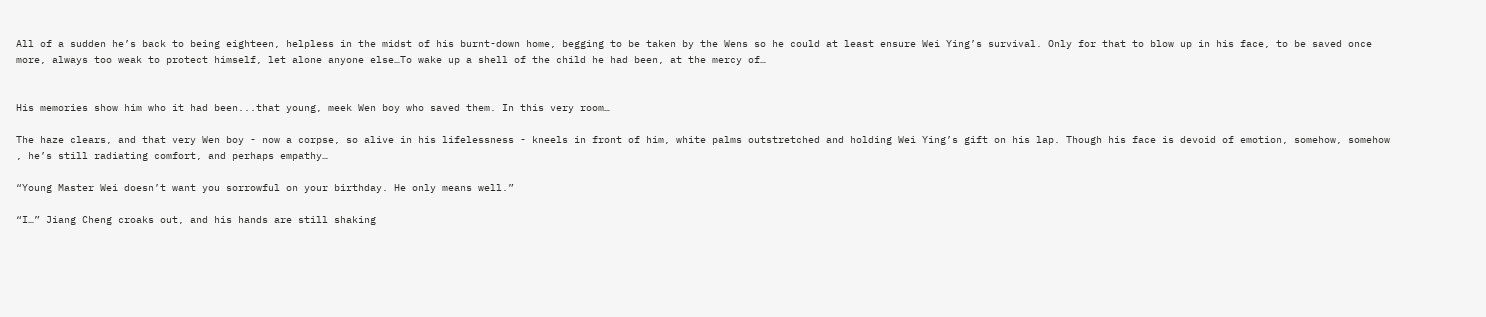All of a sudden he’s back to being eighteen, helpless in the midst of his burnt-down home, begging to be taken by the Wens so he could at least ensure Wei Ying’s survival. Only for that to blow up in his face, to be saved once more, always too weak to protect himself, let alone anyone else…To wake up a shell of the child he had been, at the mercy of…


His memories show him who it had been...that young, meek Wen boy who saved them. In this very room…

The haze clears, and that very Wen boy - now a corpse, so alive in his lifelessness - kneels in front of him, white palms outstretched and holding Wei Ying’s gift on his lap. Though his face is devoid of emotion, somehow, somehow , he’s still radiating comfort, and perhaps empathy…

“Young Master Wei doesn’t want you sorrowful on your birthday. He only means well.”

“I…” Jiang Cheng croaks out, and his hands are still shaking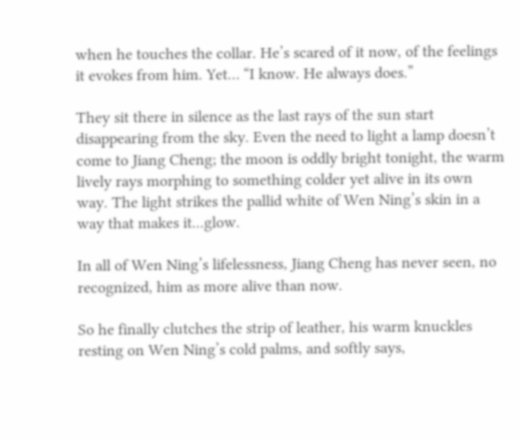when he touches the collar. He’s scared of it now, of the feelings it evokes from him. Yet… “I know. He always does.”

They sit there in silence as the last rays of the sun start disappearing from the sky. Even the need to light a lamp doesn’t come to Jiang Cheng; the moon is oddly bright tonight, the warm lively rays morphing to something colder yet alive in its own way. The light strikes the pallid white of Wen Ning’s skin in a way that makes it...glow.

In all of Wen Ning’s lifelessness, Jiang Cheng has never seen, no recognized, him as more alive than now.

So he finally clutches the strip of leather, his warm knuckles resting on Wen Ning’s cold palms, and softly says,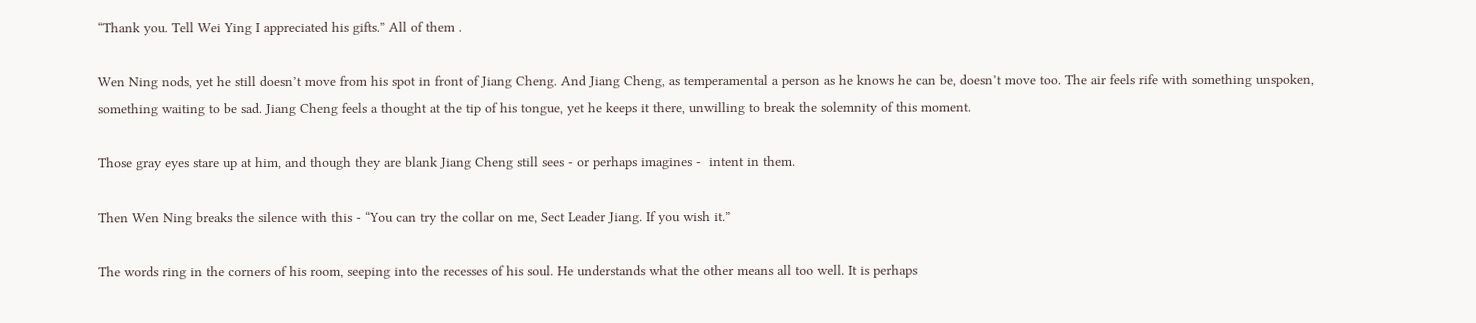“Thank you. Tell Wei Ying I appreciated his gifts.” All of them .

Wen Ning nods, yet he still doesn’t move from his spot in front of Jiang Cheng. And Jiang Cheng, as temperamental a person as he knows he can be, doesn’t move too. The air feels rife with something unspoken, something waiting to be sad. Jiang Cheng feels a thought at the tip of his tongue, yet he keeps it there, unwilling to break the solemnity of this moment.

Those gray eyes stare up at him, and though they are blank Jiang Cheng still sees - or perhaps imagines -  intent in them.

Then Wen Ning breaks the silence with this - “You can try the collar on me, Sect Leader Jiang. If you wish it.”

The words ring in the corners of his room, seeping into the recesses of his soul. He understands what the other means all too well. It is perhaps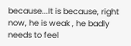because...It is because, right now, he is weak , he badly needs to feel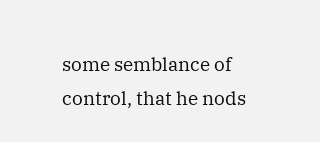some semblance of control, that he nods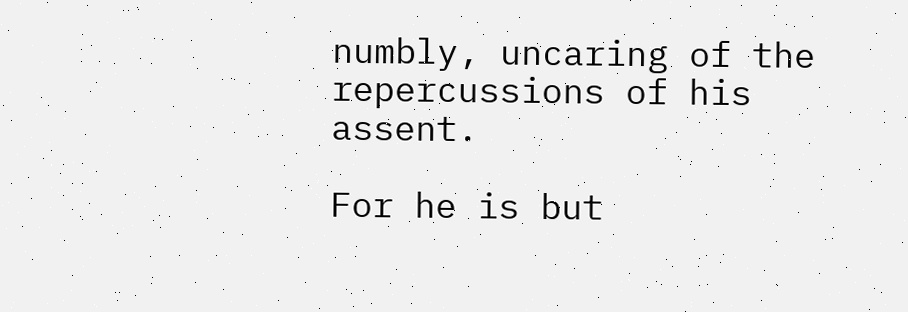numbly, uncaring of the repercussions of his assent.

For he is but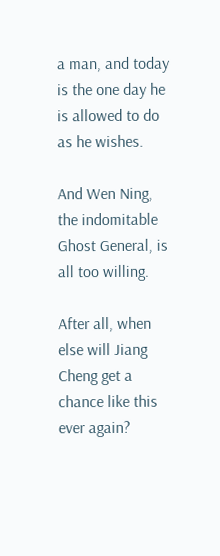a man, and today is the one day he is allowed to do as he wishes.

And Wen Ning, the indomitable Ghost General, is all too willing.

After all, when else will Jiang Cheng get a chance like this ever again?